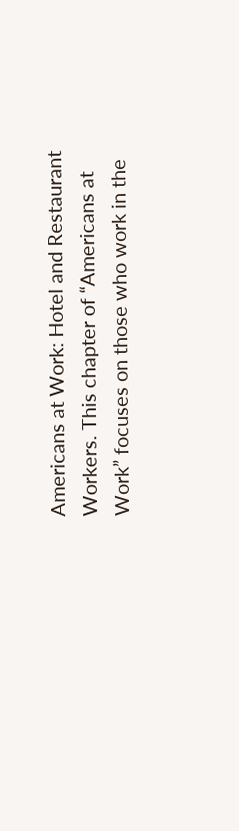Americans at Work: Hotel and Restaurant Workers. This chapter of “Americans at Work” focuses on those who work in the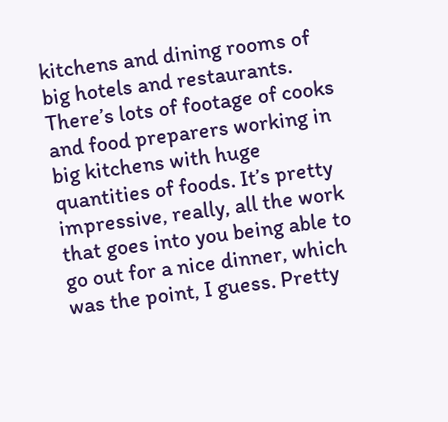kitchens and dining rooms of big hotels and restaurants. There’s lots of footage of cooks and food preparers working in big kitchens with huge quantities of foods. It’s pretty impressive, really, all the work that goes into you being able to go out for a nice dinner, which was the point, I guess. Pretty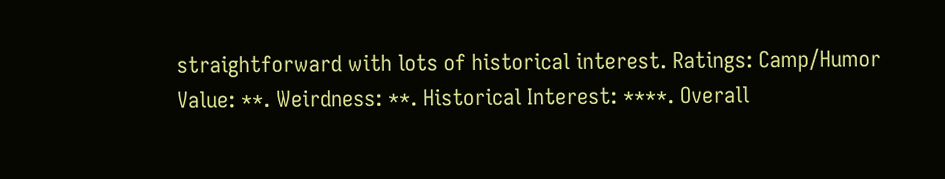straightforward with lots of historical interest. Ratings: Camp/Humor Value: **. Weirdness: **. Historical Interest: ****. Overall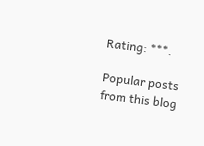Rating: ***.

Popular posts from this blog